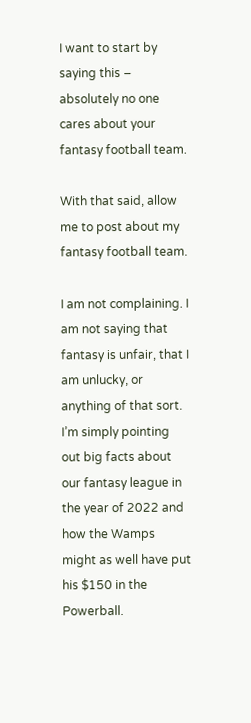I want to start by saying this – absolutely no one cares about your fantasy football team.

With that said, allow me to post about my fantasy football team.

I am not complaining. I am not saying that fantasy is unfair, that I am unlucky, or anything of that sort. I’m simply pointing out big facts about our fantasy league in the year of 2022 and how the Wamps might as well have put his $150 in the Powerball.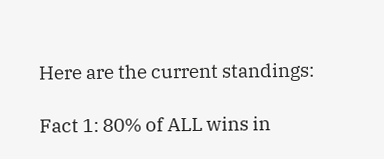Here are the current standings:

Fact 1: 80% of ALL wins in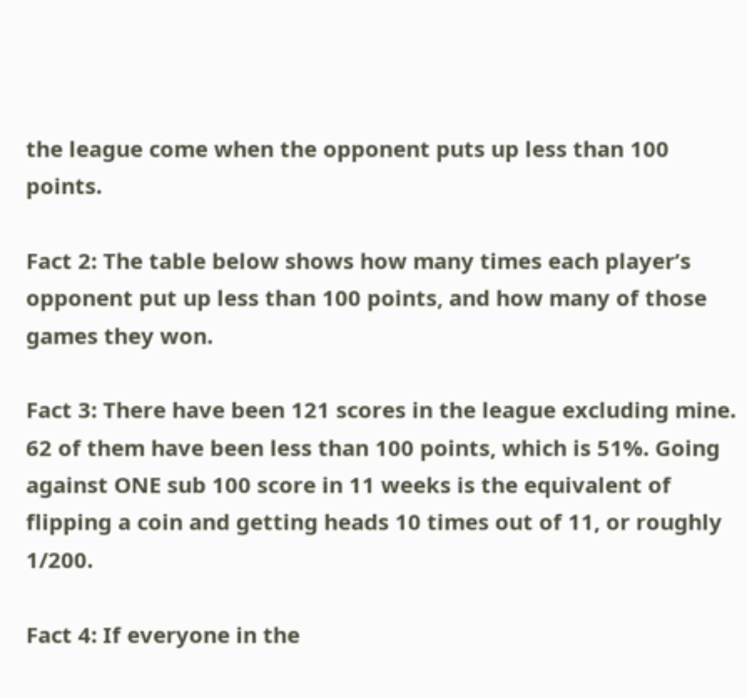the league come when the opponent puts up less than 100 points.

Fact 2: The table below shows how many times each player’s opponent put up less than 100 points, and how many of those games they won.

Fact 3: There have been 121 scores in the league excluding mine. 62 of them have been less than 100 points, which is 51%. Going against ONE sub 100 score in 11 weeks is the equivalent of flipping a coin and getting heads 10 times out of 11, or roughly 1/200.

Fact 4: If everyone in the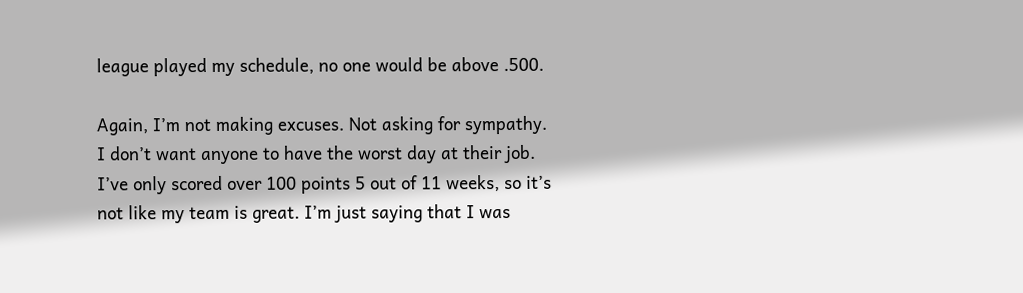league played my schedule, no one would be above .500.

Again, I’m not making excuses. Not asking for sympathy. I don’t want anyone to have the worst day at their job. I’ve only scored over 100 points 5 out of 11 weeks, so it’s not like my team is great. I’m just saying that I was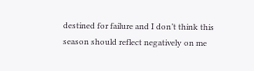destined for failure and I don’t think this season should reflect negatively on me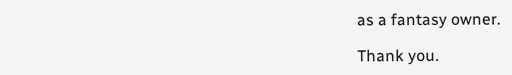as a fantasy owner.

Thank you.